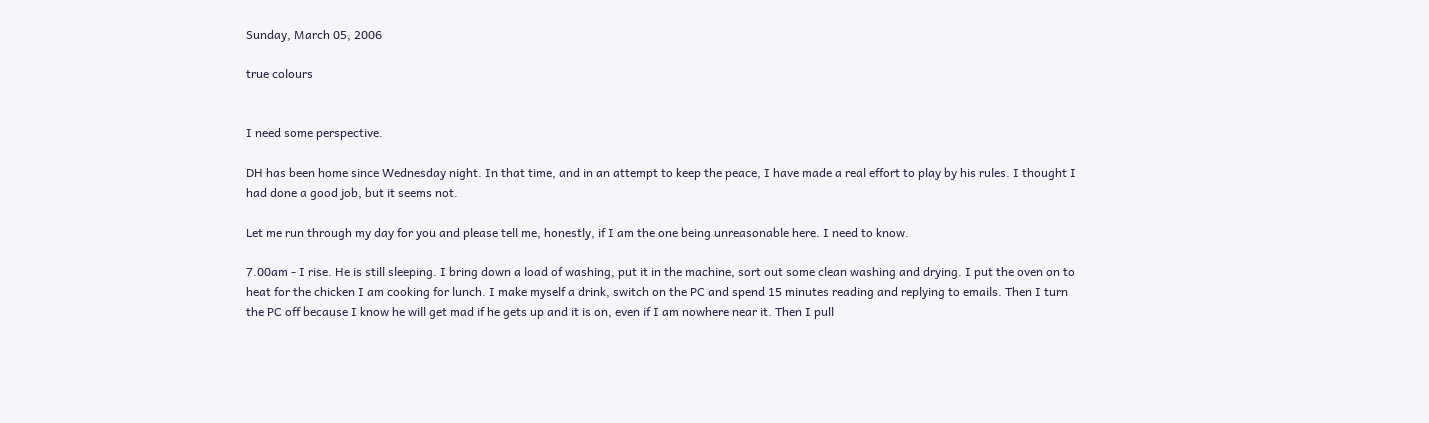Sunday, March 05, 2006

true colours


I need some perspective.

DH has been home since Wednesday night. In that time, and in an attempt to keep the peace, I have made a real effort to play by his rules. I thought I had done a good job, but it seems not.

Let me run through my day for you and please tell me, honestly, if I am the one being unreasonable here. I need to know.

7.00am - I rise. He is still sleeping. I bring down a load of washing, put it in the machine, sort out some clean washing and drying. I put the oven on to heat for the chicken I am cooking for lunch. I make myself a drink, switch on the PC and spend 15 minutes reading and replying to emails. Then I turn the PC off because I know he will get mad if he gets up and it is on, even if I am nowhere near it. Then I pull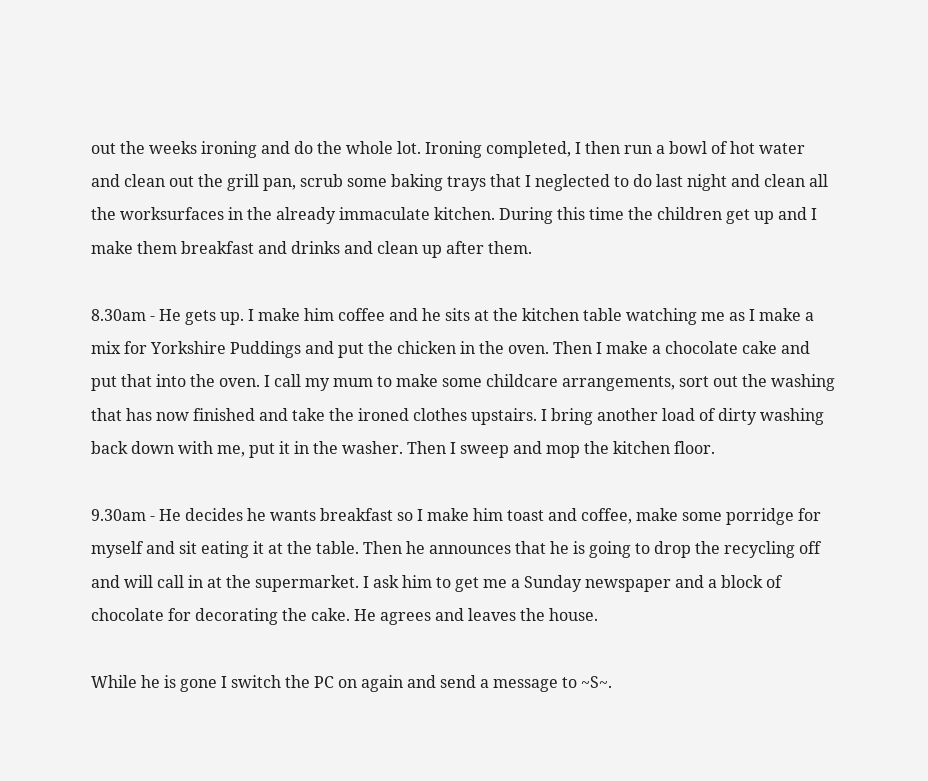out the weeks ironing and do the whole lot. Ironing completed, I then run a bowl of hot water and clean out the grill pan, scrub some baking trays that I neglected to do last night and clean all the worksurfaces in the already immaculate kitchen. During this time the children get up and I make them breakfast and drinks and clean up after them.

8.30am - He gets up. I make him coffee and he sits at the kitchen table watching me as I make a mix for Yorkshire Puddings and put the chicken in the oven. Then I make a chocolate cake and put that into the oven. I call my mum to make some childcare arrangements, sort out the washing that has now finished and take the ironed clothes upstairs. I bring another load of dirty washing back down with me, put it in the washer. Then I sweep and mop the kitchen floor.

9.30am - He decides he wants breakfast so I make him toast and coffee, make some porridge for myself and sit eating it at the table. Then he announces that he is going to drop the recycling off and will call in at the supermarket. I ask him to get me a Sunday newspaper and a block of chocolate for decorating the cake. He agrees and leaves the house.

While he is gone I switch the PC on again and send a message to ~S~.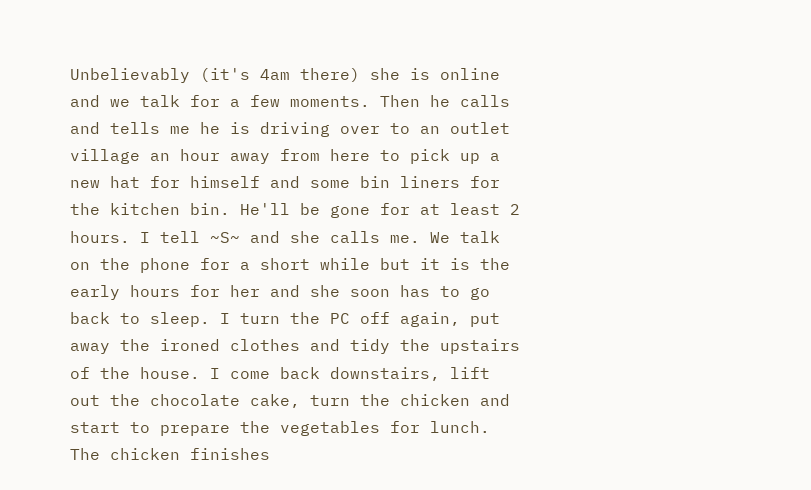Unbelievably (it's 4am there) she is online and we talk for a few moments. Then he calls and tells me he is driving over to an outlet village an hour away from here to pick up a new hat for himself and some bin liners for the kitchen bin. He'll be gone for at least 2 hours. I tell ~S~ and she calls me. We talk on the phone for a short while but it is the early hours for her and she soon has to go back to sleep. I turn the PC off again, put away the ironed clothes and tidy the upstairs of the house. I come back downstairs, lift out the chocolate cake, turn the chicken and start to prepare the vegetables for lunch. The chicken finishes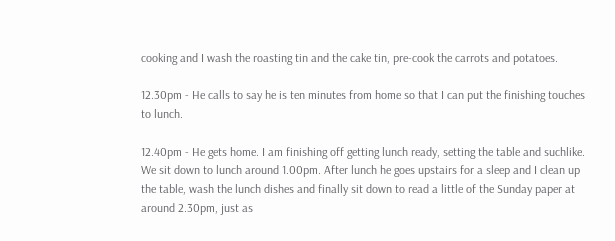cooking and I wash the roasting tin and the cake tin, pre-cook the carrots and potatoes.

12.30pm - He calls to say he is ten minutes from home so that I can put the finishing touches to lunch.

12.40pm - He gets home. I am finishing off getting lunch ready, setting the table and suchlike. We sit down to lunch around 1.00pm. After lunch he goes upstairs for a sleep and I clean up the table, wash the lunch dishes and finally sit down to read a little of the Sunday paper at around 2.30pm, just as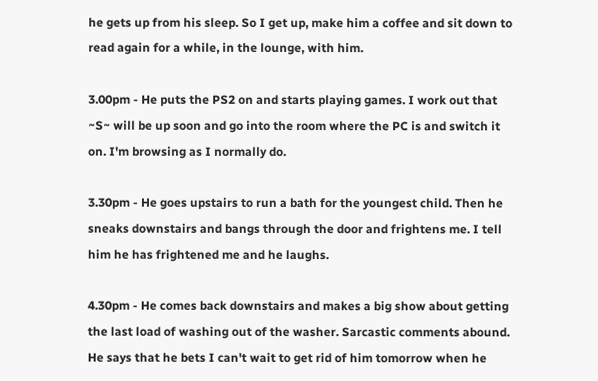he gets up from his sleep. So I get up, make him a coffee and sit down to read again for a while, in the lounge, with him.

3.00pm - He puts the PS2 on and starts playing games. I work out that ~S~ will be up soon and go into the room where the PC is and switch it on. I'm browsing as I normally do.

3.30pm - He goes upstairs to run a bath for the youngest child. Then he sneaks downstairs and bangs through the door and frightens me. I tell him he has frightened me and he laughs.

4.30pm - He comes back downstairs and makes a big show about getting the last load of washing out of the washer. Sarcastic comments abound. He says that he bets I can't wait to get rid of him tomorrow when he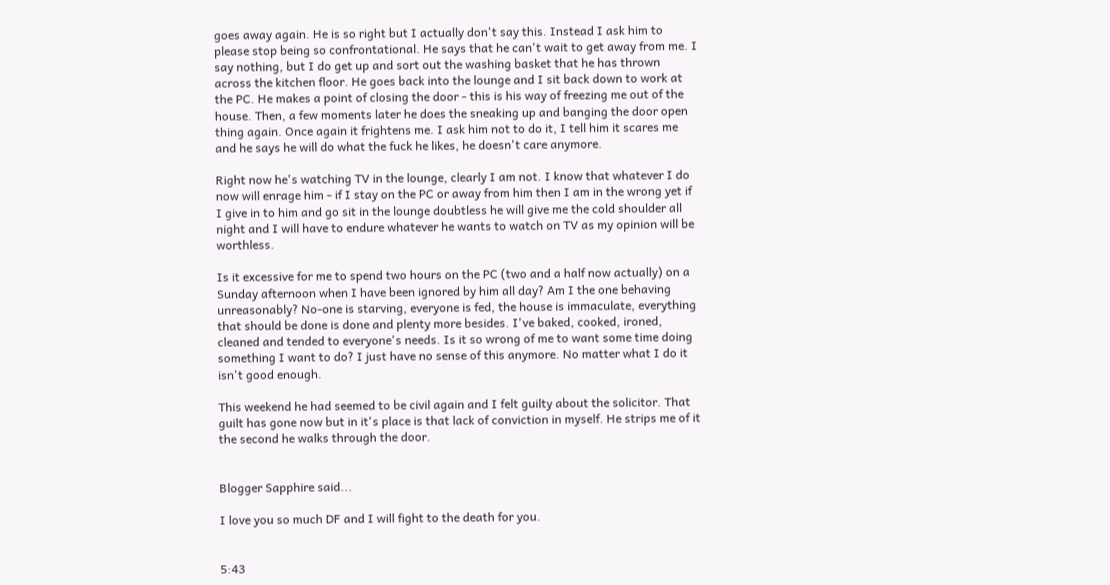goes away again. He is so right but I actually don't say this. Instead I ask him to please stop being so confrontational. He says that he can't wait to get away from me. I say nothing, but I do get up and sort out the washing basket that he has thrown across the kitchen floor. He goes back into the lounge and I sit back down to work at the PC. He makes a point of closing the door - this is his way of freezing me out of the house. Then, a few moments later he does the sneaking up and banging the door open thing again. Once again it frightens me. I ask him not to do it, I tell him it scares me and he says he will do what the fuck he likes, he doesn't care anymore.

Right now he's watching TV in the lounge, clearly I am not. I know that whatever I do now will enrage him - if I stay on the PC or away from him then I am in the wrong yet if I give in to him and go sit in the lounge doubtless he will give me the cold shoulder all night and I will have to endure whatever he wants to watch on TV as my opinion will be worthless.

Is it excessive for me to spend two hours on the PC (two and a half now actually) on a Sunday afternoon when I have been ignored by him all day? Am I the one behaving unreasonably? No-one is starving, everyone is fed, the house is immaculate, everything that should be done is done and plenty more besides. I've baked, cooked, ironed, cleaned and tended to everyone's needs. Is it so wrong of me to want some time doing something I want to do? I just have no sense of this anymore. No matter what I do it isn't good enough.

This weekend he had seemed to be civil again and I felt guilty about the solicitor. That guilt has gone now but in it's place is that lack of conviction in myself. He strips me of it the second he walks through the door.


Blogger Sapphire said...

I love you so much DF and I will fight to the death for you.


5:43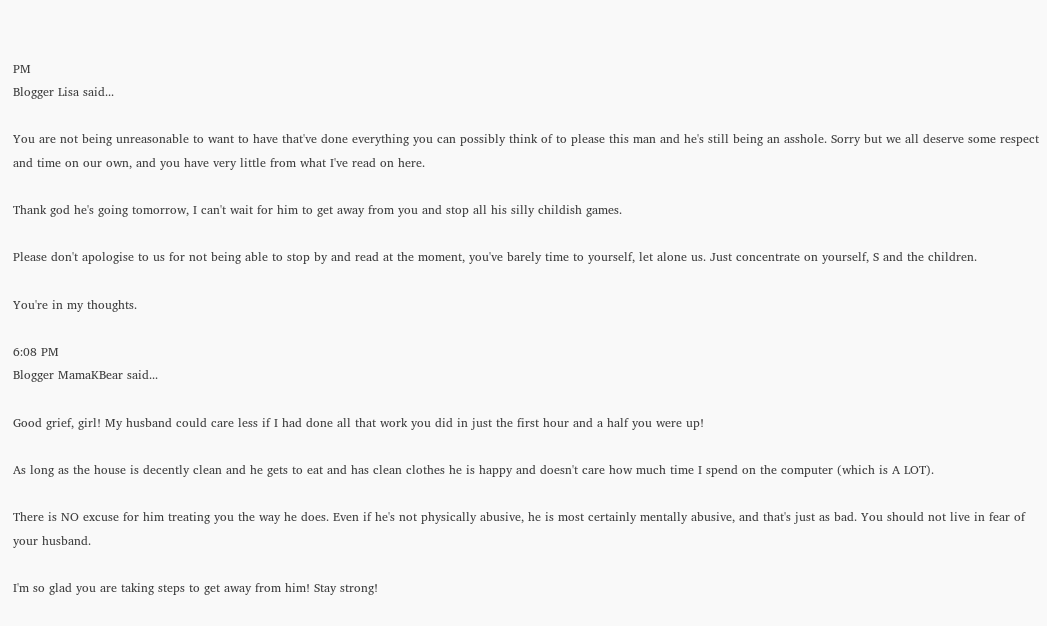PM
Blogger Lisa said...

You are not being unreasonable to want to have that've done everything you can possibly think of to please this man and he's still being an asshole. Sorry but we all deserve some respect and time on our own, and you have very little from what I've read on here.

Thank god he's going tomorrow, I can't wait for him to get away from you and stop all his silly childish games.

Please don't apologise to us for not being able to stop by and read at the moment, you've barely time to yourself, let alone us. Just concentrate on yourself, S and the children.

You're in my thoughts.

6:08 PM
Blogger MamaKBear said...

Good grief, girl! My husband could care less if I had done all that work you did in just the first hour and a half you were up!

As long as the house is decently clean and he gets to eat and has clean clothes he is happy and doesn't care how much time I spend on the computer (which is A LOT).

There is NO excuse for him treating you the way he does. Even if he's not physically abusive, he is most certainly mentally abusive, and that's just as bad. You should not live in fear of your husband.

I'm so glad you are taking steps to get away from him! Stay strong!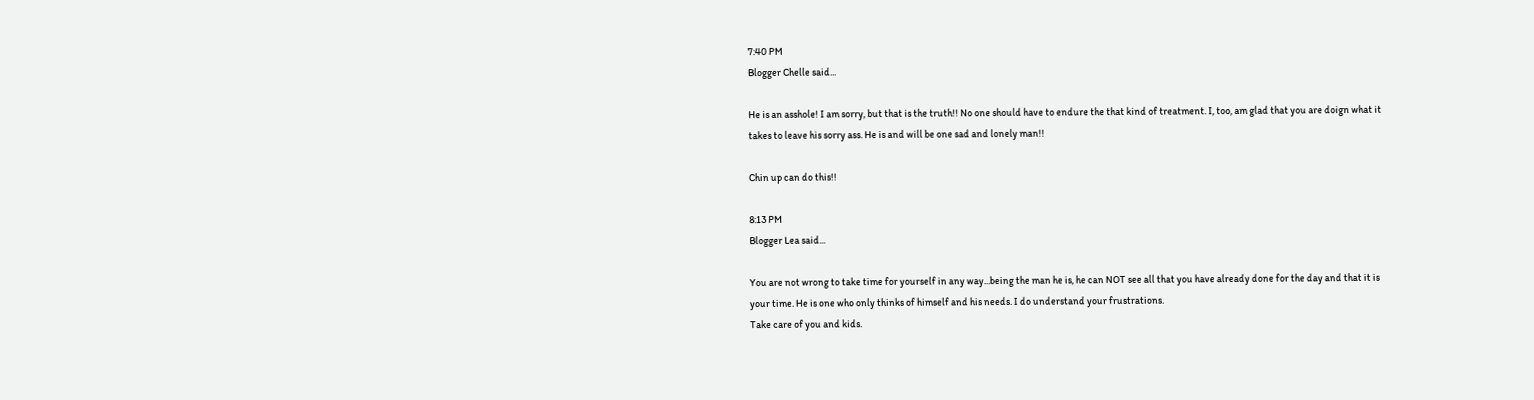7:40 PM
Blogger Chelle said...

He is an asshole! I am sorry, but that is the truth!! No one should have to endure the that kind of treatment. I, too, am glad that you are doign what it takes to leave his sorry ass. He is and will be one sad and lonely man!!

Chin up can do this!!

8:13 PM
Blogger Lea said...

You are not wrong to take time for yourself in any way...being the man he is, he can NOT see all that you have already done for the day and that it is your time. He is one who only thinks of himself and his needs. I do understand your frustrations.
Take care of you and kids.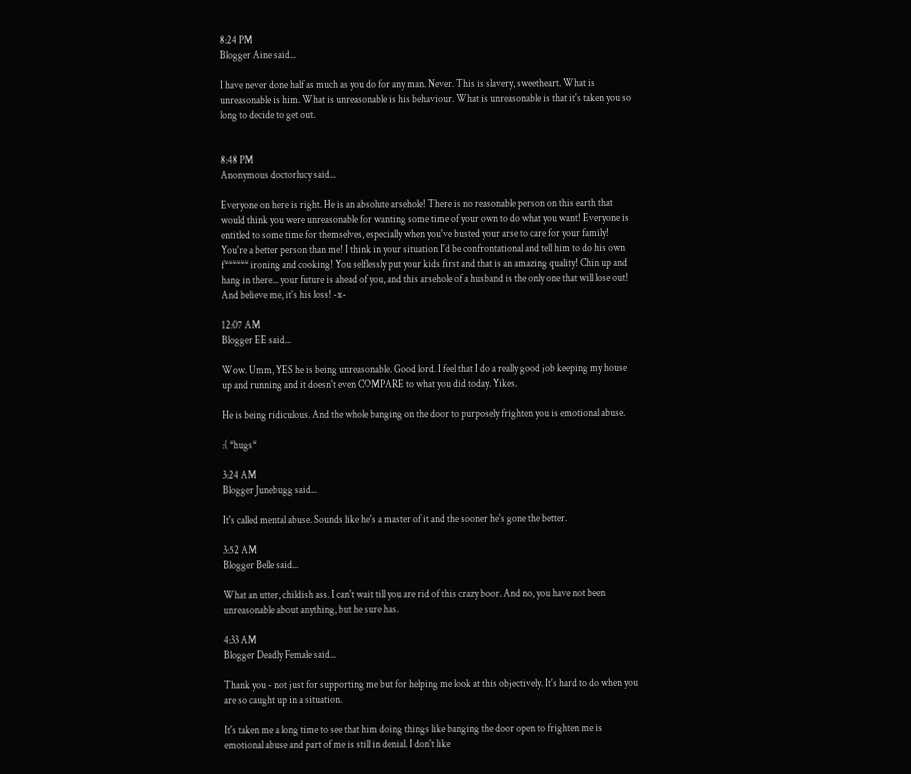8:24 PM
Blogger Aine said...

I have never done half as much as you do for any man. Never. This is slavery, sweetheart. What is unreasonable is him. What is unreasonable is his behaviour. What is unreasonable is that it's taken you so long to decide to get out.


8:48 PM
Anonymous doctorlucy said...

Everyone on here is right. He is an absolute arsehole! There is no reasonable person on this earth that would think you were unreasonable for wanting some time of your own to do what you want! Everyone is entitled to some time for themselves, especially when you've busted your arse to care for your family! You're a better person than me! I think in your situation I'd be confrontational and tell him to do his own f****** ironing and cooking! You selflessly put your kids first and that is an amazing quality! Chin up and hang in there... your future is ahead of you, and this arsehole of a husband is the only one that will lose out! And believe me, it's his loss! -x-

12:07 AM
Blogger EE said...

Wow. Umm, YES he is being unreasonable. Good lord. I feel that I do a really good job keeping my house up and running and it doesn't even COMPARE to what you did today. Yikes.

He is being ridiculous. And the whole banging on the door to purposely frighten you is emotional abuse.

:( *hugs*

3:24 AM
Blogger Junebugg said...

It's called mental abuse. Sounds like he's a master of it and the sooner he's gone the better.

3:52 AM
Blogger Belle said...

What an utter, childish ass. I can't wait till you are rid of this crazy boor. And no, you have not been unreasonable about anything, but he sure has.

4:33 AM
Blogger Deadly Female said...

Thank you - not just for supporting me but for helping me look at this objectively. It's hard to do when you are so caught up in a situation.

It's taken me a long time to see that him doing things like banging the door open to frighten me is emotional abuse and part of me is still in denial. I don't like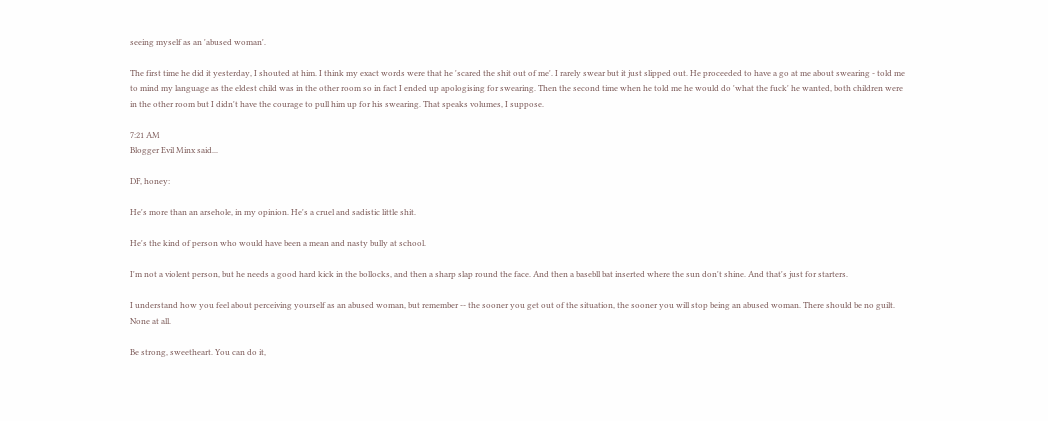seeing myself as an 'abused woman'.

The first time he did it yesterday, I shouted at him. I think my exact words were that he 'scared the shit out of me'. I rarely swear but it just slipped out. He proceeded to have a go at me about swearing - told me to mind my language as the eldest child was in the other room so in fact I ended up apologising for swearing. Then the second time when he told me he would do 'what the fuck' he wanted, both children were in the other room but I didn't have the courage to pull him up for his swearing. That speaks volumes, I suppose.

7:21 AM
Blogger Evil Minx said...

DF, honey:

He's more than an arsehole, in my opinion. He's a cruel and sadistic little shit.

He's the kind of person who would have been a mean and nasty bully at school.

I'm not a violent person, but he needs a good hard kick in the bollocks, and then a sharp slap round the face. And then a basebll bat inserted where the sun don't shine. And that's just for starters.

I understand how you feel about perceiving yourself as an abused woman, but remember -- the sooner you get out of the situation, the sooner you will stop being an abused woman. There should be no guilt. None at all.

Be strong, sweetheart. You can do it,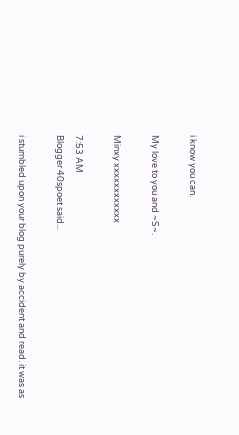i know you can.

My love to you and ~S~.

Minxy xxxxxxxxxxxx

7:53 AM
Blogger 40spoet said...

i stumbled upon your blog purely by accident and read. it was as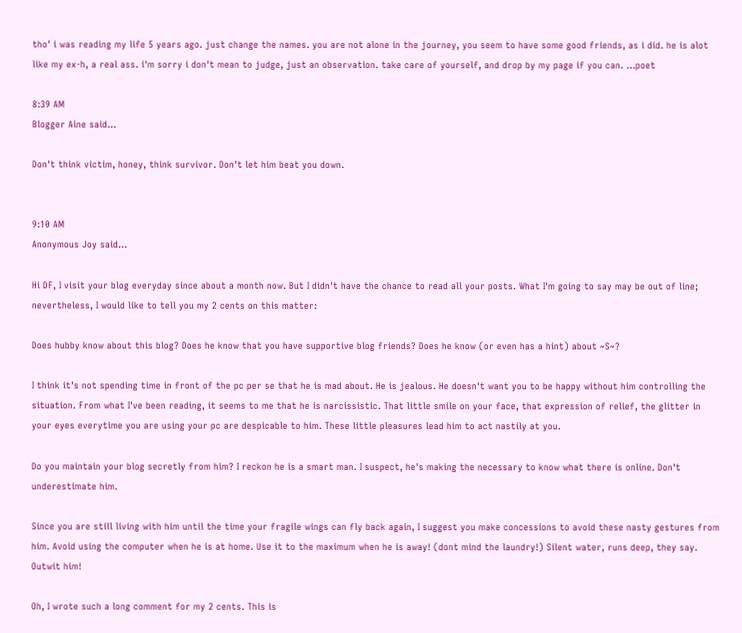tho' i was reading my life 5 years ago. just change the names. you are not alone in the journey, you seem to have some good friends, as i did. he is alot like my ex-h, a real ass. i'm sorry i don't mean to judge, just an observation. take care of yourself, and drop by my page if you can. ...poet

8:39 AM
Blogger Aine said...

Don't think victim, honey, think survivor. Don't let him beat you down.


9:10 AM
Anonymous Joy said...

Hi DF, I visit your blog everyday since about a month now. But I didn't have the chance to read all your posts. What I'm going to say may be out of line; nevertheless, I would like to tell you my 2 cents on this matter:

Does hubby know about this blog? Does he know that you have supportive blog friends? Does he know (or even has a hint) about ~S~?

I think it's not spending time in front of the pc per se that he is mad about. He is jealous. He doesn't want you to be happy without him controlling the situation. From what I've been reading, it seems to me that he is narcissistic. That little smile on your face, that expression of relief, the glitter in your eyes everytime you are using your pc are despicable to him. These little pleasures lead him to act nastily at you.

Do you maintain your blog secretly from him? I reckon he is a smart man. I suspect, he's making the necessary to know what there is online. Don't underestimate him.

Since you are still living with him until the time your fragile wings can fly back again, I suggest you make concessions to avoid these nasty gestures from him. Avoid using the computer when he is at home. Use it to the maximum when he is away! (dont mind the laundry!) Silent water, runs deep, they say. Outwit him!

Oh, I wrote such a long comment for my 2 cents. This is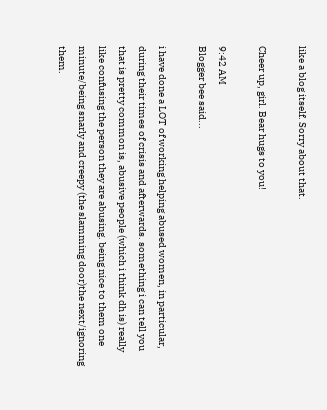like a blog itself. Sorry about that.

Cheer up, girl. Bear hugs to you!

9:42 AM
Blogger bee said...

i have done a LOT of working helping abused women, in particular, during their times of crisis and afterwards. something i can tell you that is pretty common is, abusive people (which i think dh is) really like confusing the person they are abusing. being nice to them one minute/being snarly and creepy (the slamming door)the next/ignoring them.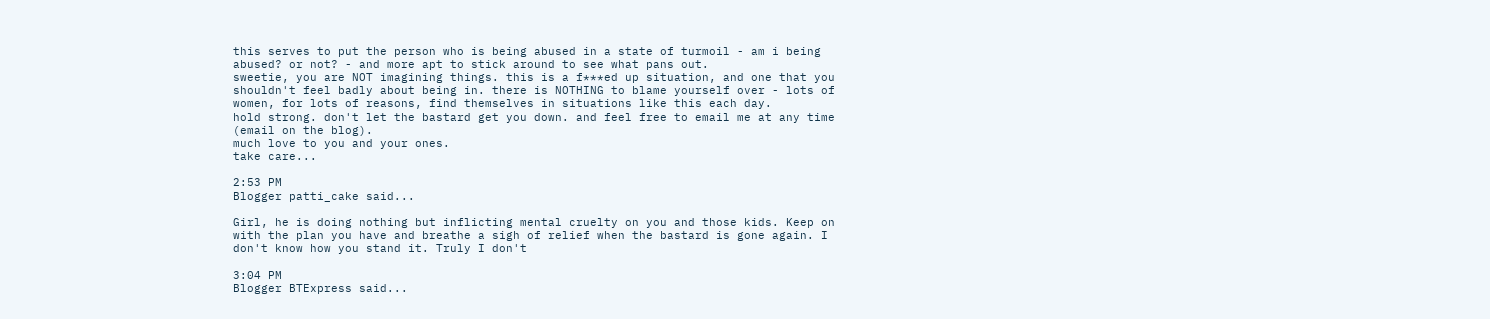this serves to put the person who is being abused in a state of turmoil - am i being abused? or not? - and more apt to stick around to see what pans out.
sweetie, you are NOT imagining things. this is a f***ed up situation, and one that you shouldn't feel badly about being in. there is NOTHING to blame yourself over - lots of women, for lots of reasons, find themselves in situations like this each day.
hold strong. don't let the bastard get you down. and feel free to email me at any time (email on the blog).
much love to you and your ones.
take care...

2:53 PM
Blogger patti_cake said...

Girl, he is doing nothing but inflicting mental cruelty on you and those kids. Keep on with the plan you have and breathe a sigh of relief when the bastard is gone again. I don't know how you stand it. Truly I don't

3:04 PM
Blogger BTExpress said...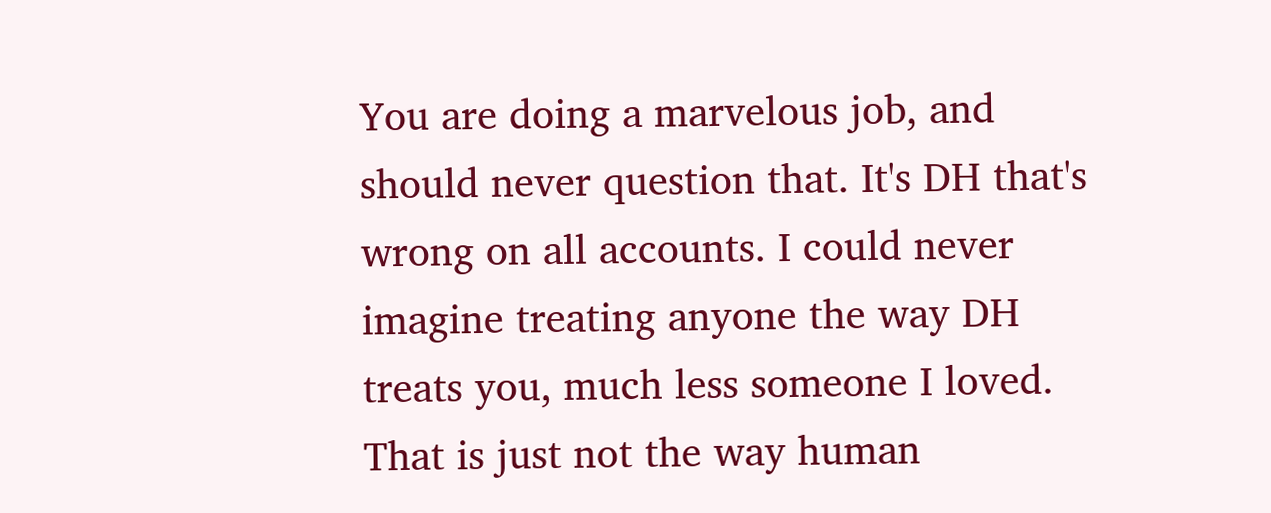You are doing a marvelous job, and should never question that. It's DH that's wrong on all accounts. I could never imagine treating anyone the way DH treats you, much less someone I loved. That is just not the way human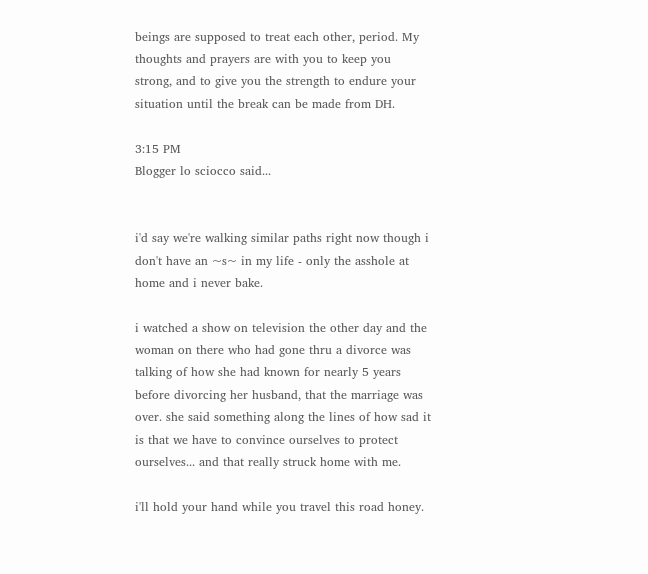beings are supposed to treat each other, period. My thoughts and prayers are with you to keep you strong, and to give you the strength to endure your situation until the break can be made from DH.

3:15 PM
Blogger lo sciocco said...


i'd say we're walking similar paths right now though i don't have an ~s~ in my life - only the asshole at home and i never bake.

i watched a show on television the other day and the woman on there who had gone thru a divorce was talking of how she had known for nearly 5 years before divorcing her husband, that the marriage was over. she said something along the lines of how sad it is that we have to convince ourselves to protect ourselves... and that really struck home with me.

i'll hold your hand while you travel this road honey.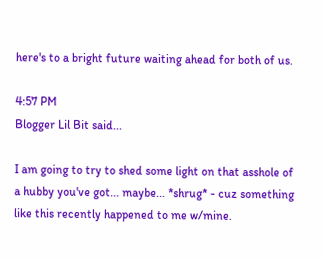here's to a bright future waiting ahead for both of us.

4:57 PM
Blogger Lil Bit said...

I am going to try to shed some light on that asshole of a hubby you've got... maybe... *shrug* - cuz something like this recently happened to me w/mine.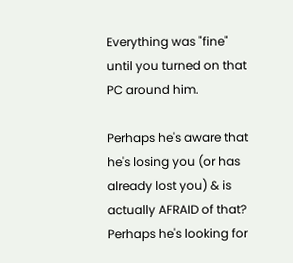Everything was "fine" until you turned on that PC around him.

Perhaps he's aware that he's losing you (or has already lost you) & is actually AFRAID of that? Perhaps he's looking for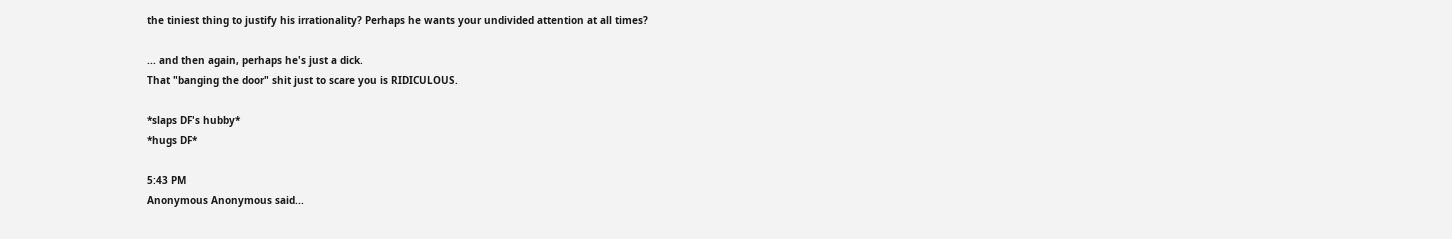the tiniest thing to justify his irrationality? Perhaps he wants your undivided attention at all times?

... and then again, perhaps he's just a dick.
That "banging the door" shit just to scare you is RIDICULOUS.

*slaps DF's hubby*
*hugs DF*

5:43 PM
Anonymous Anonymous said...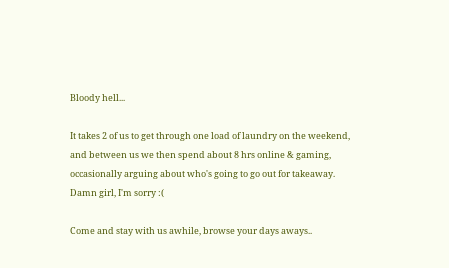Bloody hell...

It takes 2 of us to get through one load of laundry on the weekend, and between us we then spend about 8 hrs online & gaming, occasionally arguing about who's going to go out for takeaway.
Damn girl, I'm sorry :(

Come and stay with us awhile, browse your days aways..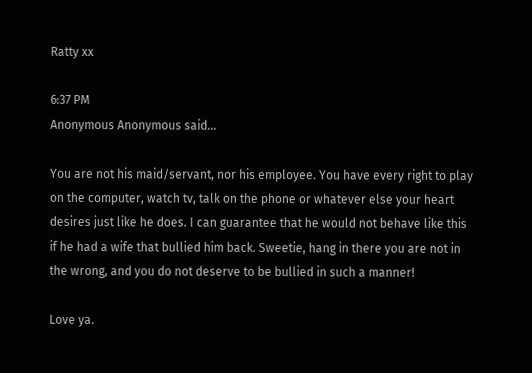Ratty xx

6:37 PM
Anonymous Anonymous said...

You are not his maid/servant, nor his employee. You have every right to play on the computer, watch tv, talk on the phone or whatever else your heart desires just like he does. I can guarantee that he would not behave like this if he had a wife that bullied him back. Sweetie, hang in there you are not in the wrong, and you do not deserve to be bullied in such a manner!

Love ya.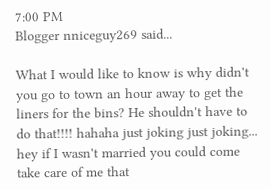7:00 PM
Blogger nniceguy269 said...

What I would like to know is why didn't you go to town an hour away to get the liners for the bins? He shouldn't have to do that!!!! hahaha just joking just joking... hey if I wasn't married you could come take care of me that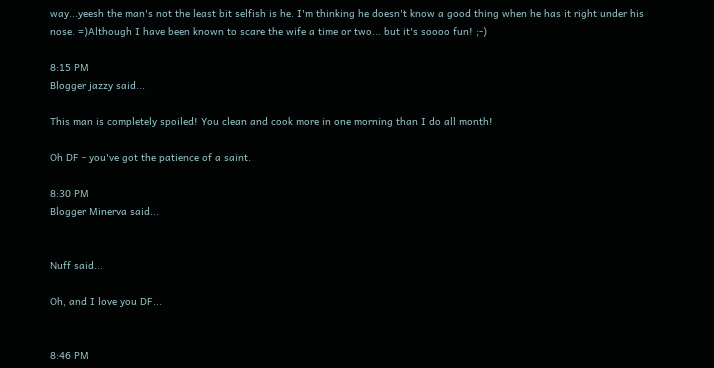way...yeesh the man's not the least bit selfish is he. I'm thinking he doesn't know a good thing when he has it right under his nose. =)Although I have been known to scare the wife a time or two... but it's soooo fun! ;-)

8:15 PM
Blogger jazzy said...

This man is completely spoiled! You clean and cook more in one morning than I do all month!

Oh DF - you've got the patience of a saint.

8:30 PM
Blogger Minerva said...


Nuff said...

Oh, and I love you DF...


8:46 PM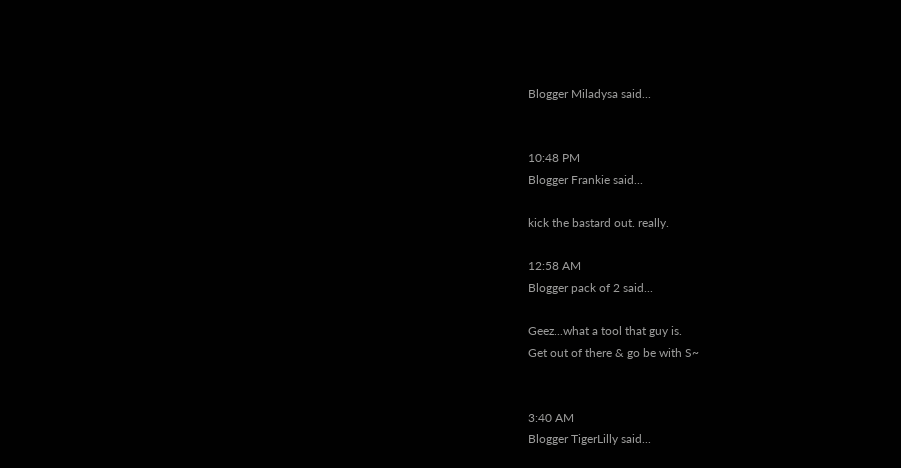Blogger Miladysa said...


10:48 PM
Blogger Frankie said...

kick the bastard out. really.

12:58 AM
Blogger pack of 2 said...

Geez...what a tool that guy is.
Get out of there & go be with S~


3:40 AM
Blogger TigerLilly said...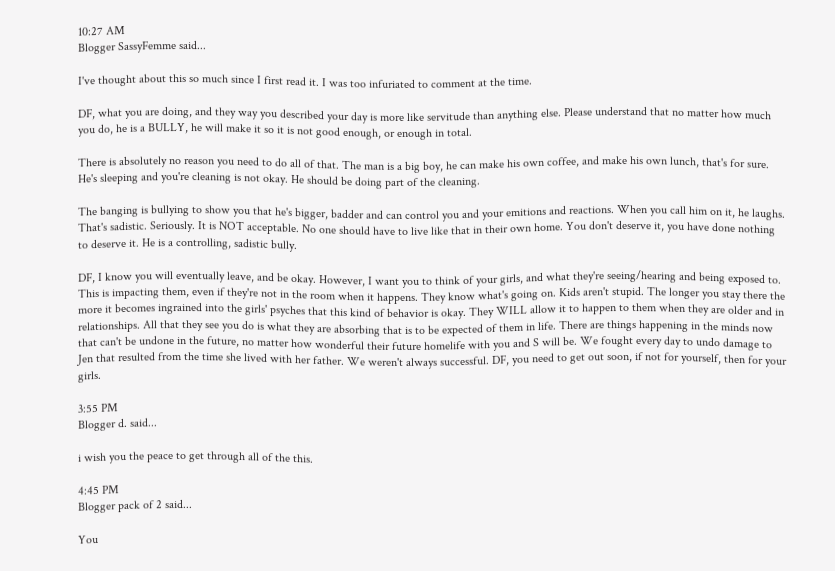10:27 AM
Blogger SassyFemme said...

I've thought about this so much since I first read it. I was too infuriated to comment at the time.

DF, what you are doing, and they way you described your day is more like servitude than anything else. Please understand that no matter how much you do, he is a BULLY, he will make it so it is not good enough, or enough in total.

There is absolutely no reason you need to do all of that. The man is a big boy, he can make his own coffee, and make his own lunch, that's for sure. He's sleeping and you're cleaning is not okay. He should be doing part of the cleaning.

The banging is bullying to show you that he's bigger, badder and can control you and your emitions and reactions. When you call him on it, he laughs. That's sadistic. Seriously. It is NOT acceptable. No one should have to live like that in their own home. You don't deserve it, you have done nothing to deserve it. He is a controlling, sadistic bully.

DF, I know you will eventually leave, and be okay. However, I want you to think of your girls, and what they're seeing/hearing and being exposed to. This is impacting them, even if they're not in the room when it happens. They know what's going on. Kids aren't stupid. The longer you stay there the more it becomes ingrained into the girls' psyches that this kind of behavior is okay. They WILL allow it to happen to them when they are older and in relationships. All that they see you do is what they are absorbing that is to be expected of them in life. There are things happening in the minds now that can't be undone in the future, no matter how wonderful their future homelife with you and S will be. We fought every day to undo damage to Jen that resulted from the time she lived with her father. We weren't always successful. DF, you need to get out soon, if not for yourself, then for your girls.

3:55 PM
Blogger d. said...

i wish you the peace to get through all of the this.

4:45 PM
Blogger pack of 2 said...

You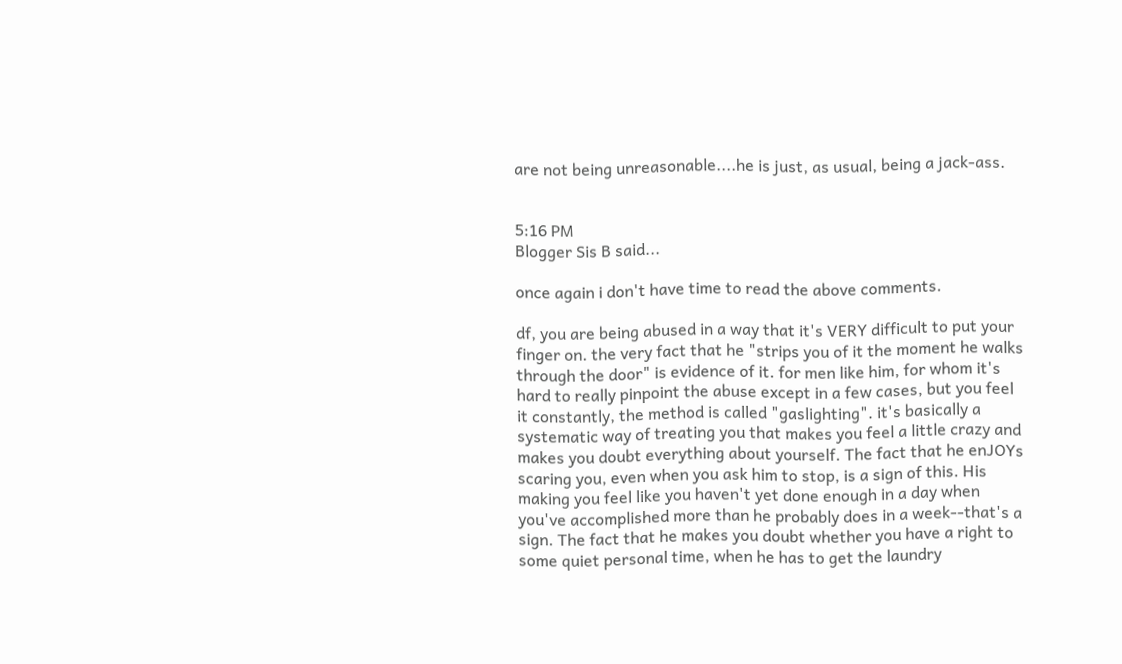are not being unreasonable....he is just, as usual, being a jack-ass.


5:16 PM
Blogger Sis B said...

once again i don't have time to read the above comments.

df, you are being abused in a way that it's VERY difficult to put your finger on. the very fact that he "strips you of it the moment he walks through the door" is evidence of it. for men like him, for whom it's hard to really pinpoint the abuse except in a few cases, but you feel it constantly, the method is called "gaslighting". it's basically a systematic way of treating you that makes you feel a little crazy and makes you doubt everything about yourself. The fact that he enJOYs scaring you, even when you ask him to stop, is a sign of this. His making you feel like you haven't yet done enough in a day when you've accomplished more than he probably does in a week--that's a sign. The fact that he makes you doubt whether you have a right to some quiet personal time, when he has to get the laundry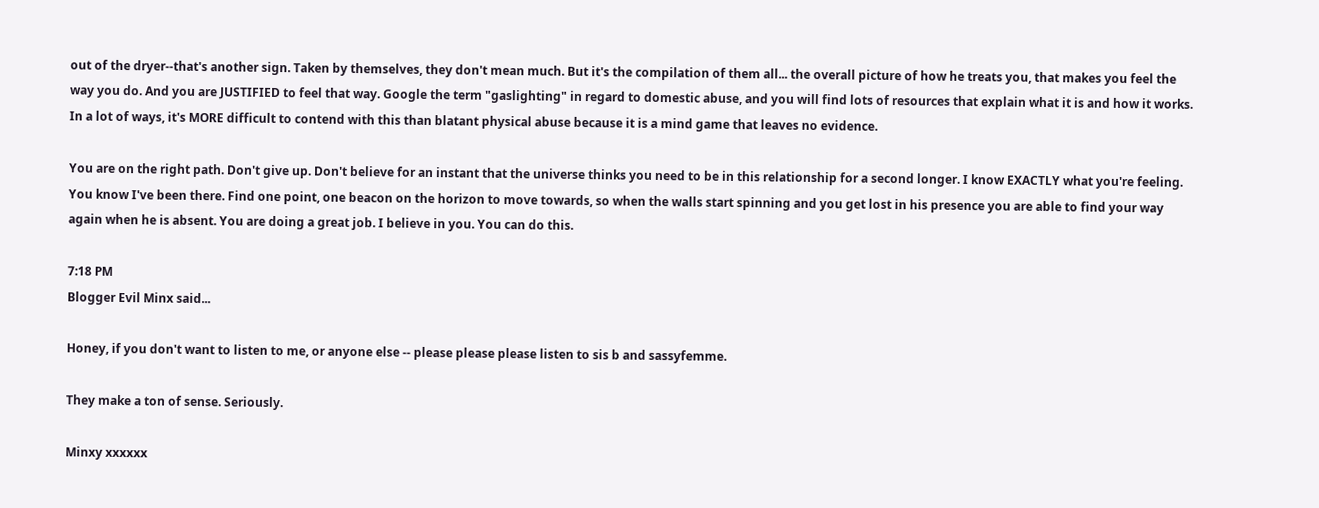out of the dryer--that's another sign. Taken by themselves, they don't mean much. But it's the compilation of them all... the overall picture of how he treats you, that makes you feel the way you do. And you are JUSTIFIED to feel that way. Google the term "gaslighting" in regard to domestic abuse, and you will find lots of resources that explain what it is and how it works. In a lot of ways, it's MORE difficult to contend with this than blatant physical abuse because it is a mind game that leaves no evidence.

You are on the right path. Don't give up. Don't believe for an instant that the universe thinks you need to be in this relationship for a second longer. I know EXACTLY what you're feeling. You know I've been there. Find one point, one beacon on the horizon to move towards, so when the walls start spinning and you get lost in his presence you are able to find your way again when he is absent. You are doing a great job. I believe in you. You can do this.

7:18 PM
Blogger Evil Minx said...

Honey, if you don't want to listen to me, or anyone else -- please please please listen to sis b and sassyfemme.

They make a ton of sense. Seriously.

Minxy xxxxxx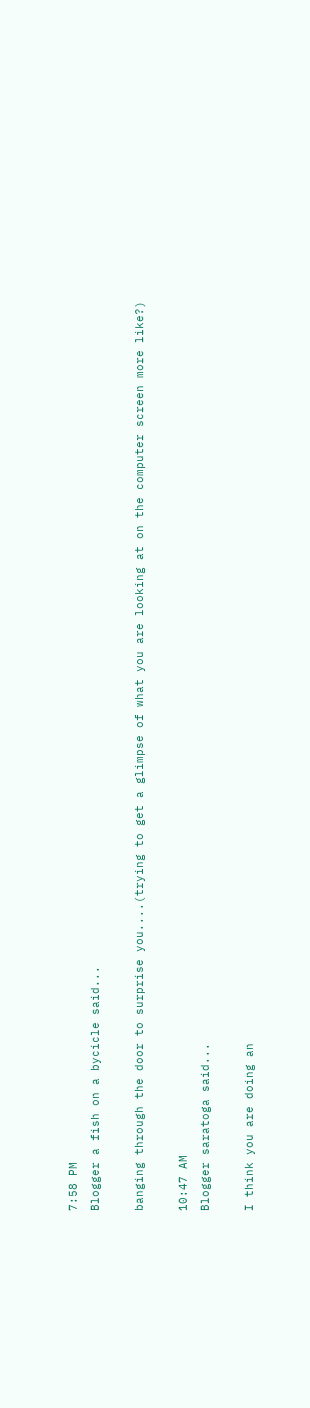7:58 PM
Blogger a fish on a bycicle said...

banging through the door to surprise you....(trying to get a glimpse of what you are looking at on the computer screen more like?)

10:47 AM
Blogger saratoga said...

I think you are doing an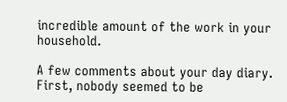incredible amount of the work in your household.

A few comments about your day diary. First, nobody seemed to be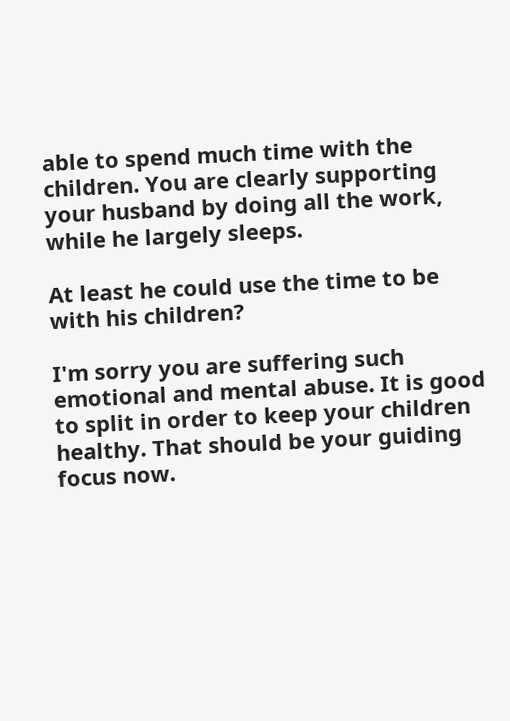able to spend much time with the children. You are clearly supporting your husband by doing all the work, while he largely sleeps.

At least he could use the time to be with his children?

I'm sorry you are suffering such emotional and mental abuse. It is good to split in order to keep your children healthy. That should be your guiding focus now.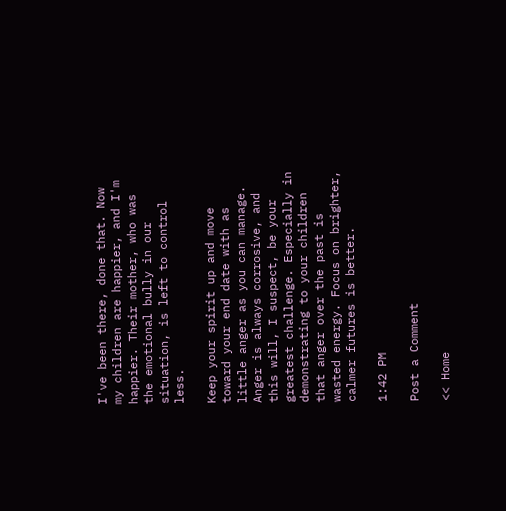I've been there, done that. Now my children are happier, and I'm happier. Their mother, who was the emotional bully in our situation, is left to control less.

Keep your spirit up and move toward your end date with as little anger as you can manage. Anger is always corrosive, and this will, I suspect, be your greatest challenge. Especially in demonstrating to your children that anger over the past is wasted energy. Focus on brighter, calmer futures is better.

1:42 PM

Post a Comment

<< Home